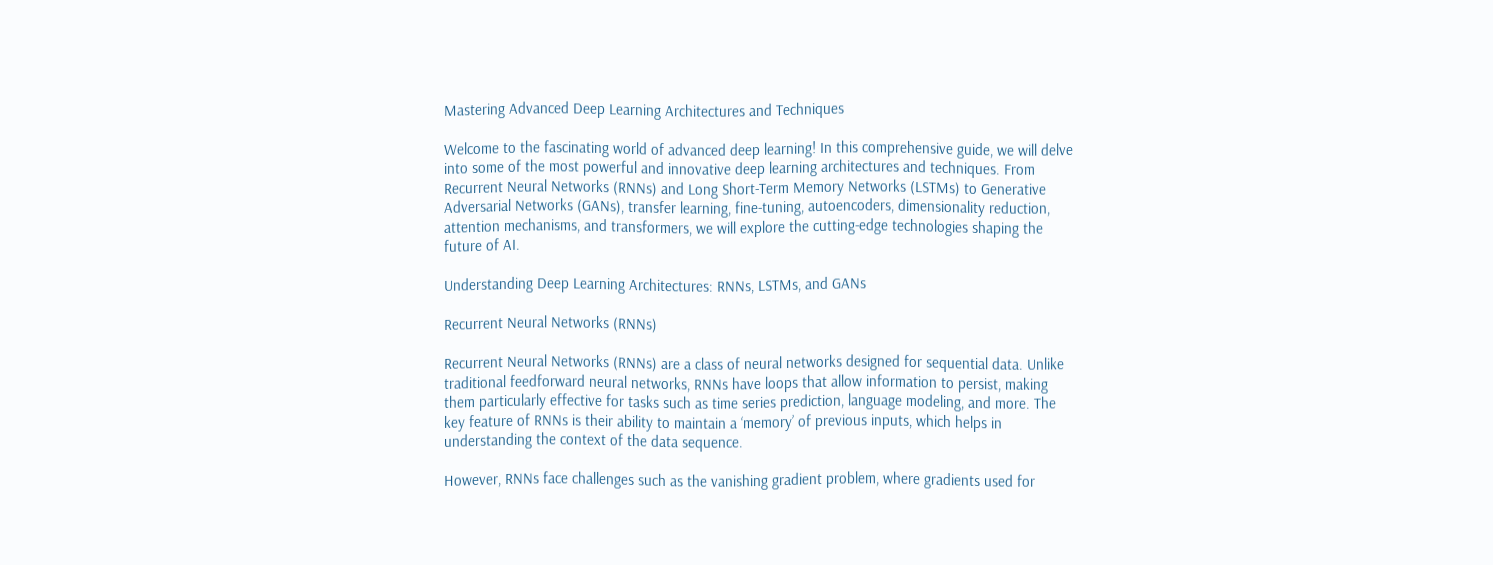Mastering Advanced Deep Learning Architectures and Techniques

Welcome to the fascinating world of advanced deep learning! In this comprehensive guide, we will delve into some of the most powerful and innovative deep learning architectures and techniques. From Recurrent Neural Networks (RNNs) and Long Short-Term Memory Networks (LSTMs) to Generative Adversarial Networks (GANs), transfer learning, fine-tuning, autoencoders, dimensionality reduction, attention mechanisms, and transformers, we will explore the cutting-edge technologies shaping the future of AI.

Understanding Deep Learning Architectures: RNNs, LSTMs, and GANs

Recurrent Neural Networks (RNNs)

Recurrent Neural Networks (RNNs) are a class of neural networks designed for sequential data. Unlike traditional feedforward neural networks, RNNs have loops that allow information to persist, making them particularly effective for tasks such as time series prediction, language modeling, and more. The key feature of RNNs is their ability to maintain a ‘memory’ of previous inputs, which helps in understanding the context of the data sequence.

However, RNNs face challenges such as the vanishing gradient problem, where gradients used for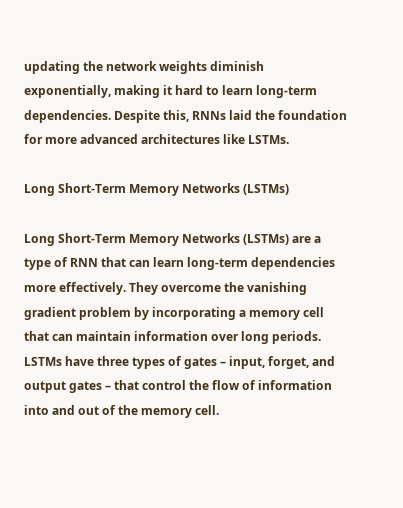updating the network weights diminish exponentially, making it hard to learn long-term dependencies. Despite this, RNNs laid the foundation for more advanced architectures like LSTMs.

Long Short-Term Memory Networks (LSTMs)

Long Short-Term Memory Networks (LSTMs) are a type of RNN that can learn long-term dependencies more effectively. They overcome the vanishing gradient problem by incorporating a memory cell that can maintain information over long periods. LSTMs have three types of gates – input, forget, and output gates – that control the flow of information into and out of the memory cell.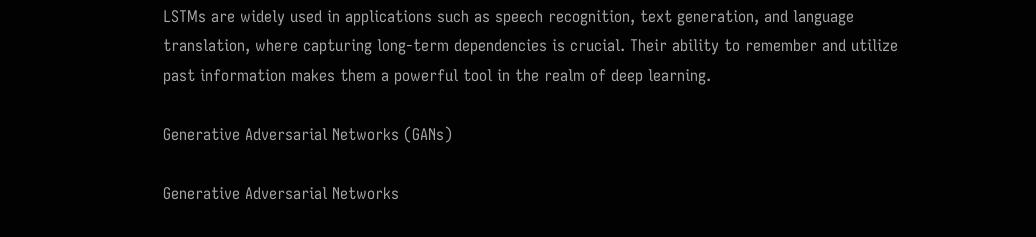LSTMs are widely used in applications such as speech recognition, text generation, and language translation, where capturing long-term dependencies is crucial. Their ability to remember and utilize past information makes them a powerful tool in the realm of deep learning.

Generative Adversarial Networks (GANs)

Generative Adversarial Networks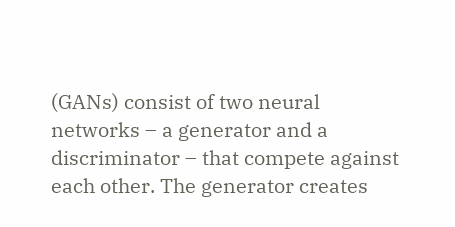(GANs) consist of two neural networks – a generator and a discriminator – that compete against each other. The generator creates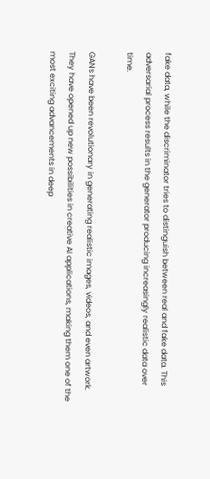fake data, while the discriminator tries to distinguish between real and fake data. This adversarial process results in the generator producing increasingly realistic data over time.

GANs have been revolutionary in generating realistic images, videos, and even artwork. They have opened up new possibilities in creative AI applications, making them one of the most exciting advancements in deep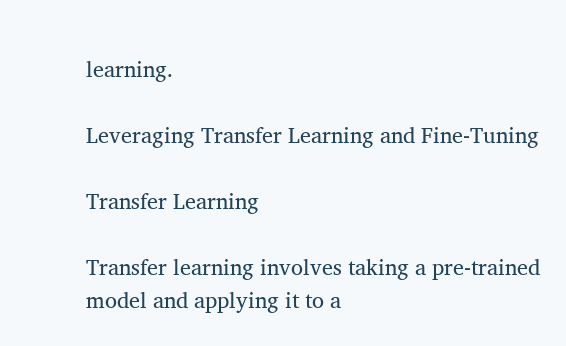learning.

Leveraging Transfer Learning and Fine-Tuning

Transfer Learning

Transfer learning involves taking a pre-trained model and applying it to a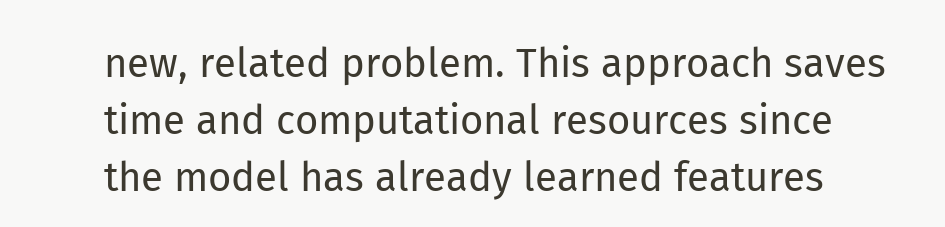new, related problem. This approach saves time and computational resources since the model has already learned features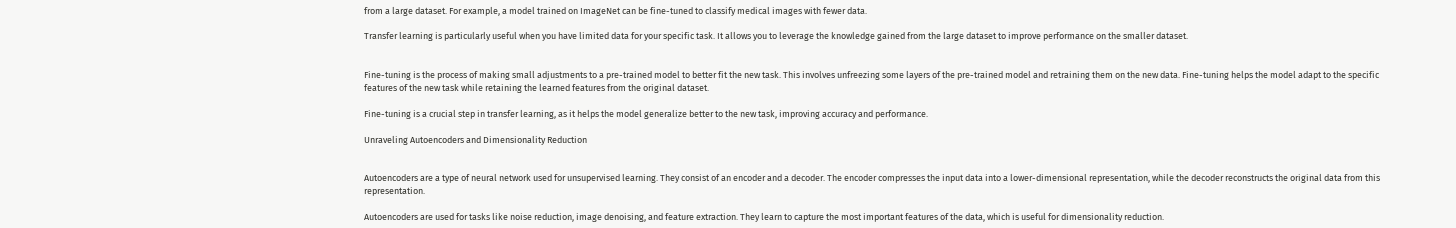from a large dataset. For example, a model trained on ImageNet can be fine-tuned to classify medical images with fewer data.

Transfer learning is particularly useful when you have limited data for your specific task. It allows you to leverage the knowledge gained from the large dataset to improve performance on the smaller dataset.


Fine-tuning is the process of making small adjustments to a pre-trained model to better fit the new task. This involves unfreezing some layers of the pre-trained model and retraining them on the new data. Fine-tuning helps the model adapt to the specific features of the new task while retaining the learned features from the original dataset.

Fine-tuning is a crucial step in transfer learning, as it helps the model generalize better to the new task, improving accuracy and performance.

Unraveling Autoencoders and Dimensionality Reduction


Autoencoders are a type of neural network used for unsupervised learning. They consist of an encoder and a decoder. The encoder compresses the input data into a lower-dimensional representation, while the decoder reconstructs the original data from this representation.

Autoencoders are used for tasks like noise reduction, image denoising, and feature extraction. They learn to capture the most important features of the data, which is useful for dimensionality reduction.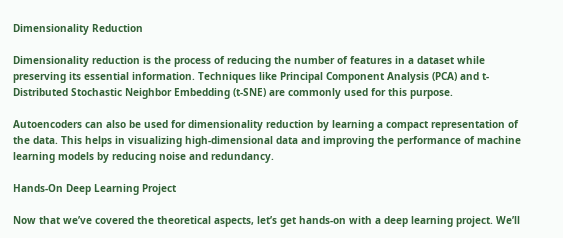Dimensionality Reduction

Dimensionality reduction is the process of reducing the number of features in a dataset while preserving its essential information. Techniques like Principal Component Analysis (PCA) and t-Distributed Stochastic Neighbor Embedding (t-SNE) are commonly used for this purpose.

Autoencoders can also be used for dimensionality reduction by learning a compact representation of the data. This helps in visualizing high-dimensional data and improving the performance of machine learning models by reducing noise and redundancy.

Hands-On Deep Learning Project

Now that we’ve covered the theoretical aspects, let’s get hands-on with a deep learning project. We’ll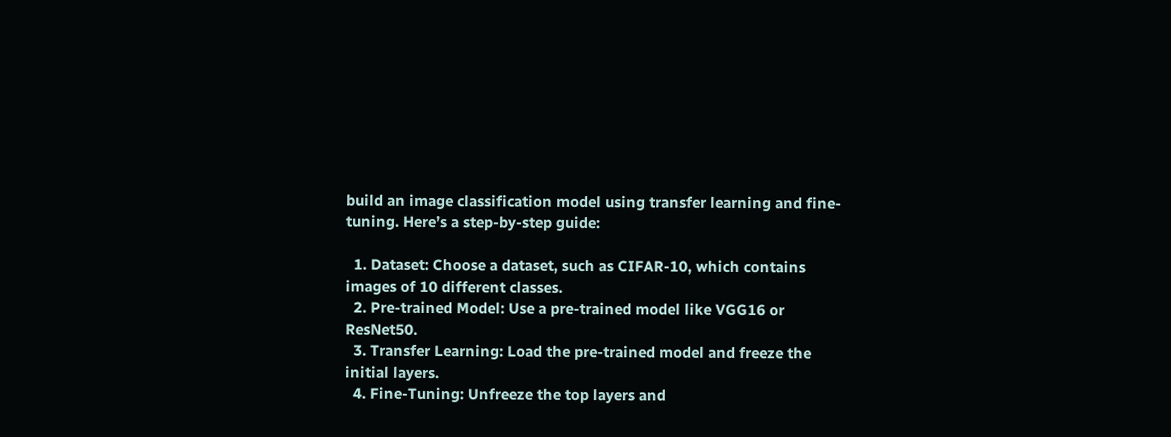build an image classification model using transfer learning and fine-tuning. Here’s a step-by-step guide:

  1. Dataset: Choose a dataset, such as CIFAR-10, which contains images of 10 different classes.
  2. Pre-trained Model: Use a pre-trained model like VGG16 or ResNet50.
  3. Transfer Learning: Load the pre-trained model and freeze the initial layers.
  4. Fine-Tuning: Unfreeze the top layers and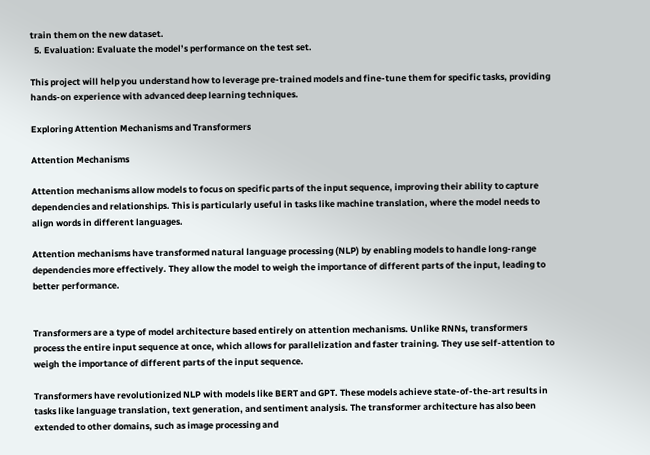train them on the new dataset.
  5. Evaluation: Evaluate the model’s performance on the test set.

This project will help you understand how to leverage pre-trained models and fine-tune them for specific tasks, providing hands-on experience with advanced deep learning techniques.

Exploring Attention Mechanisms and Transformers

Attention Mechanisms

Attention mechanisms allow models to focus on specific parts of the input sequence, improving their ability to capture dependencies and relationships. This is particularly useful in tasks like machine translation, where the model needs to align words in different languages.

Attention mechanisms have transformed natural language processing (NLP) by enabling models to handle long-range dependencies more effectively. They allow the model to weigh the importance of different parts of the input, leading to better performance.


Transformers are a type of model architecture based entirely on attention mechanisms. Unlike RNNs, transformers process the entire input sequence at once, which allows for parallelization and faster training. They use self-attention to weigh the importance of different parts of the input sequence.

Transformers have revolutionized NLP with models like BERT and GPT. These models achieve state-of-the-art results in tasks like language translation, text generation, and sentiment analysis. The transformer architecture has also been extended to other domains, such as image processing and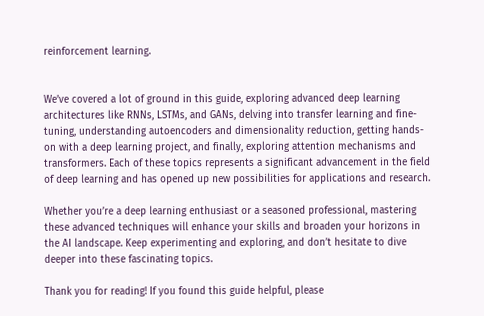reinforcement learning.


We’ve covered a lot of ground in this guide, exploring advanced deep learning architectures like RNNs, LSTMs, and GANs, delving into transfer learning and fine-tuning, understanding autoencoders and dimensionality reduction, getting hands-on with a deep learning project, and finally, exploring attention mechanisms and transformers. Each of these topics represents a significant advancement in the field of deep learning and has opened up new possibilities for applications and research.

Whether you’re a deep learning enthusiast or a seasoned professional, mastering these advanced techniques will enhance your skills and broaden your horizons in the AI landscape. Keep experimenting and exploring, and don’t hesitate to dive deeper into these fascinating topics.

Thank you for reading! If you found this guide helpful, please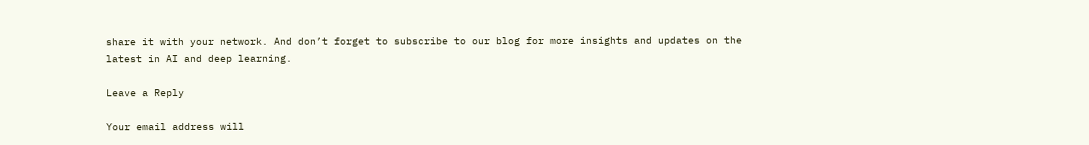share it with your network. And don’t forget to subscribe to our blog for more insights and updates on the latest in AI and deep learning.

Leave a Reply

Your email address will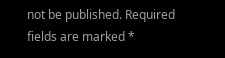not be published. Required fields are marked *